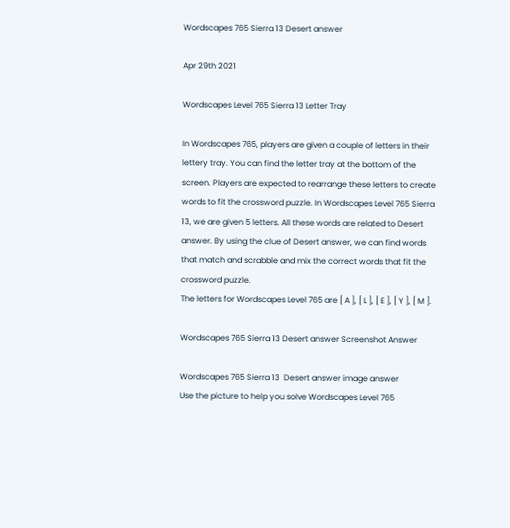Wordscapes 765 Sierra 13 Desert answer

Apr 29th 2021

Wordscapes Level 765 Sierra 13 Letter Tray

In Wordscapes 765, players are given a couple of letters in their lettery tray. You can find the letter tray at the bottom of the screen. Players are expected to rearrange these letters to create words to fit the crossword puzzle. In Wordscapes Level 765 Sierra 13, we are given 5 letters. All these words are related to Desert answer. By using the clue of Desert answer, we can find words that match and scrabble and mix the correct words that fit the crossword puzzle.
The letters for Wordscapes Level 765 are [ A ], [ L ], [ E ], [ Y ], [ M ].

Wordscapes 765 Sierra 13 Desert answer Screenshot Answer

Wordscapes 765 Sierra 13  Desert answer image answer
Use the picture to help you solve Wordscapes Level 765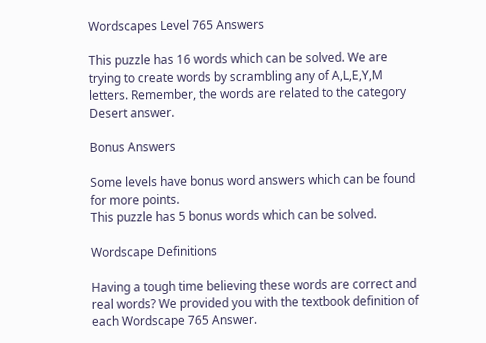Wordscapes Level 765 Answers

This puzzle has 16 words which can be solved. We are trying to create words by scrambling any of A,L,E,Y,M letters. Remember, the words are related to the category Desert answer.

Bonus Answers

Some levels have bonus word answers which can be found for more points.
This puzzle has 5 bonus words which can be solved.

Wordscape Definitions

Having a tough time believing these words are correct and real words? We provided you with the textbook definition of each Wordscape 765 Answer.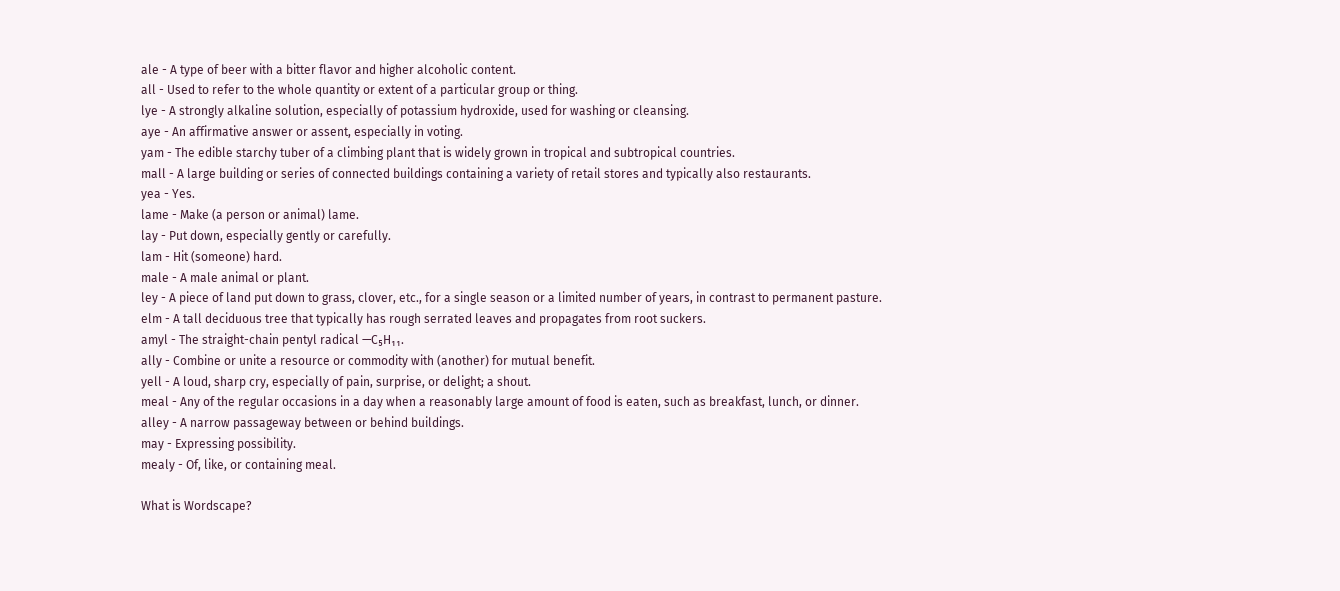ale - A type of beer with a bitter flavor and higher alcoholic content.
all - Used to refer to the whole quantity or extent of a particular group or thing.
lye - A strongly alkaline solution, especially of potassium hydroxide, used for washing or cleansing.
aye - An affirmative answer or assent, especially in voting.
yam - The edible starchy tuber of a climbing plant that is widely grown in tropical and subtropical countries.
mall - A large building or series of connected buildings containing a variety of retail stores and typically also restaurants.
yea - Yes.
lame - Make (a person or animal) lame.
lay - Put down, especially gently or carefully.
lam - Hit (someone) hard.
male - A male animal or plant.
ley - A piece of land put down to grass, clover, etc., for a single season or a limited number of years, in contrast to permanent pasture.
elm - A tall deciduous tree that typically has rough serrated leaves and propagates from root suckers.
amyl - The straight-chain pentyl radical —C₅H₁₁.
ally - Combine or unite a resource or commodity with (another) for mutual benefit.
yell - A loud, sharp cry, especially of pain, surprise, or delight; a shout.
meal - Any of the regular occasions in a day when a reasonably large amount of food is eaten, such as breakfast, lunch, or dinner.
alley - A narrow passageway between or behind buildings.
may - Expressing possibility.
mealy - Of, like, or containing meal.

What is Wordscape?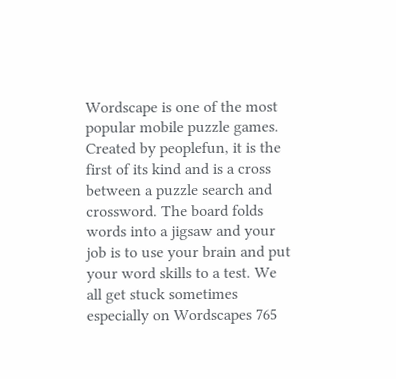Wordscape is one of the most popular mobile puzzle games. Created by peoplefun, it is the first of its kind and is a cross between a puzzle search and crossword. The board folds words into a jigsaw and your job is to use your brain and put your word skills to a test. We all get stuck sometimes especially on Wordscapes 765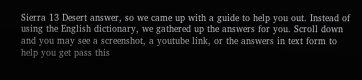Sierra 13 Desert answer, so we came up with a guide to help you out. Instead of using the English dictionary, we gathered up the answers for you. Scroll down and you may see a screenshot, a youtube link, or the answers in text form to help you get pass this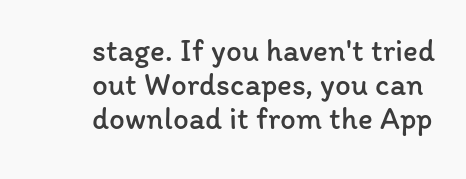stage. If you haven't tried out Wordscapes, you can download it from the App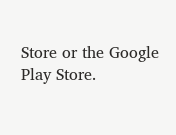Store or the Google Play Store.